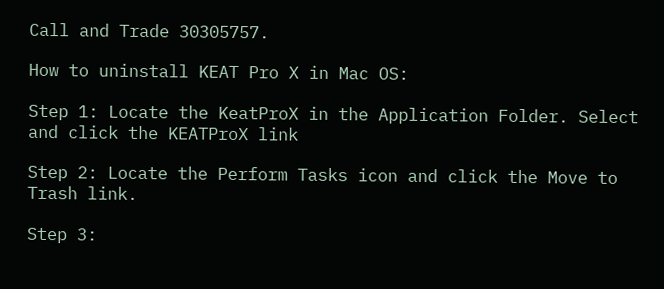Call and Trade 30305757.

How to uninstall KEAT Pro X in Mac OS:

Step 1: Locate the KeatProX in the Application Folder. Select and click the KEATProX link

Step 2: Locate the Perform Tasks icon and click the Move to Trash link.

Step 3: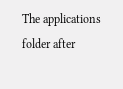The applications folder after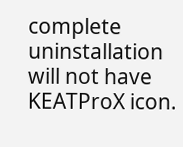complete uninstallation will not have KEATProX icon.